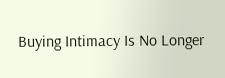Buying Intimacy Is No Longer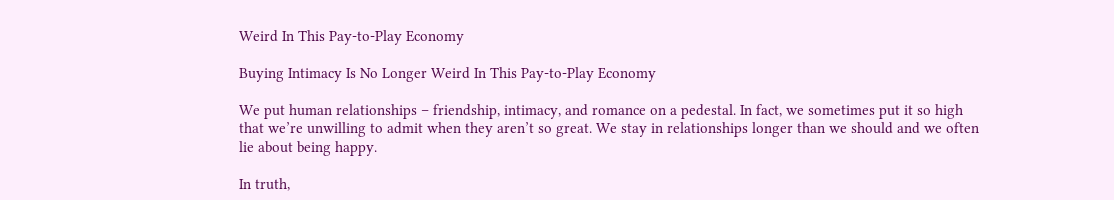Weird In This Pay-to-Play Economy

Buying Intimacy Is No Longer Weird In This Pay-to-Play Economy

We put human relationships – friendship, intimacy, and romance on a pedestal. In fact, we sometimes put it so high that we’re unwilling to admit when they aren’t so great. We stay in relationships longer than we should and we often lie about being happy.

In truth,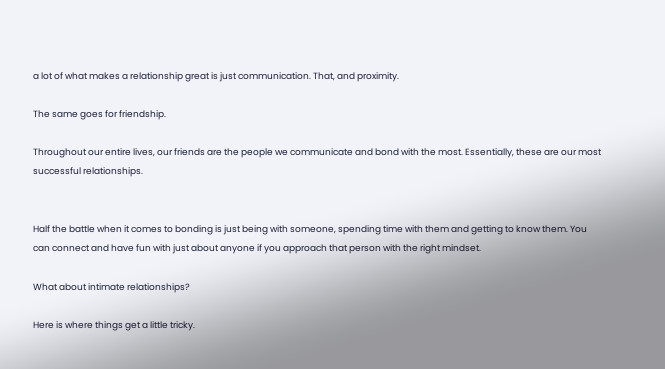a lot of what makes a relationship great is just communication. That, and proximity.

The same goes for friendship.

Throughout our entire lives, our friends are the people we communicate and bond with the most. Essentially, these are our most successful relationships.


Half the battle when it comes to bonding is just being with someone, spending time with them and getting to know them. You can connect and have fun with just about anyone if you approach that person with the right mindset.

What about intimate relationships?

Here is where things get a little tricky.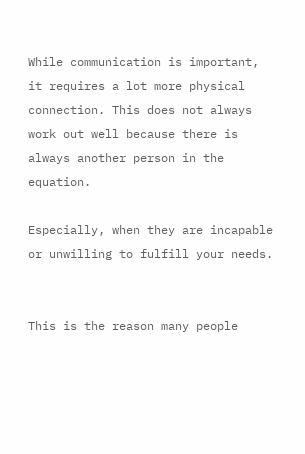While communication is important, it requires a lot more physical connection. This does not always work out well because there is always another person in the equation.

Especially, when they are incapable or unwilling to fulfill your needs.


This is the reason many people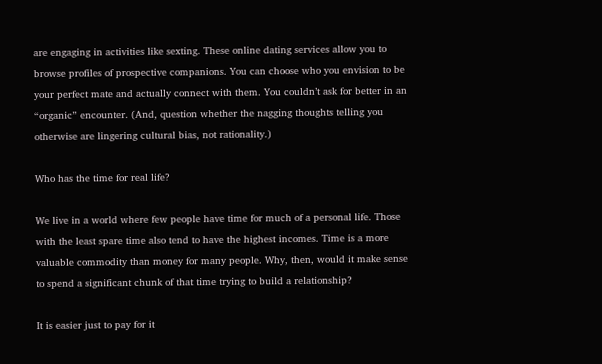are engaging in activities like sexting. These online dating services allow you to browse profiles of prospective companions. You can choose who you envision to be your perfect mate and actually connect with them. You couldn’t ask for better in an “organic” encounter. (And, question whether the nagging thoughts telling you otherwise are lingering cultural bias, not rationality.)

Who has the time for real life?

We live in a world where few people have time for much of a personal life. Those with the least spare time also tend to have the highest incomes. Time is a more valuable commodity than money for many people. Why, then, would it make sense to spend a significant chunk of that time trying to build a relationship?

It is easier just to pay for it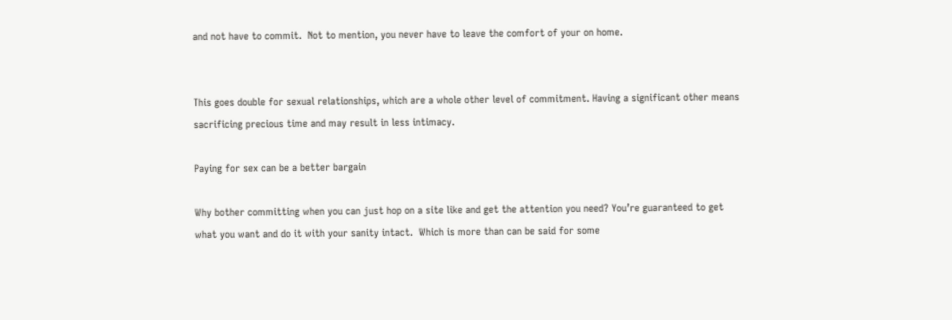and not have to commit.  Not to mention, you never have to leave the comfort of your on home.


This goes double for sexual relationships, which are a whole other level of commitment. Having a significant other means sacrificing precious time and may result in less intimacy.

Paying for sex can be a better bargain

Why bother committing when you can just hop on a site like and get the attention you need? You’re guaranteed to get what you want and do it with your sanity intact.  Which is more than can be said for some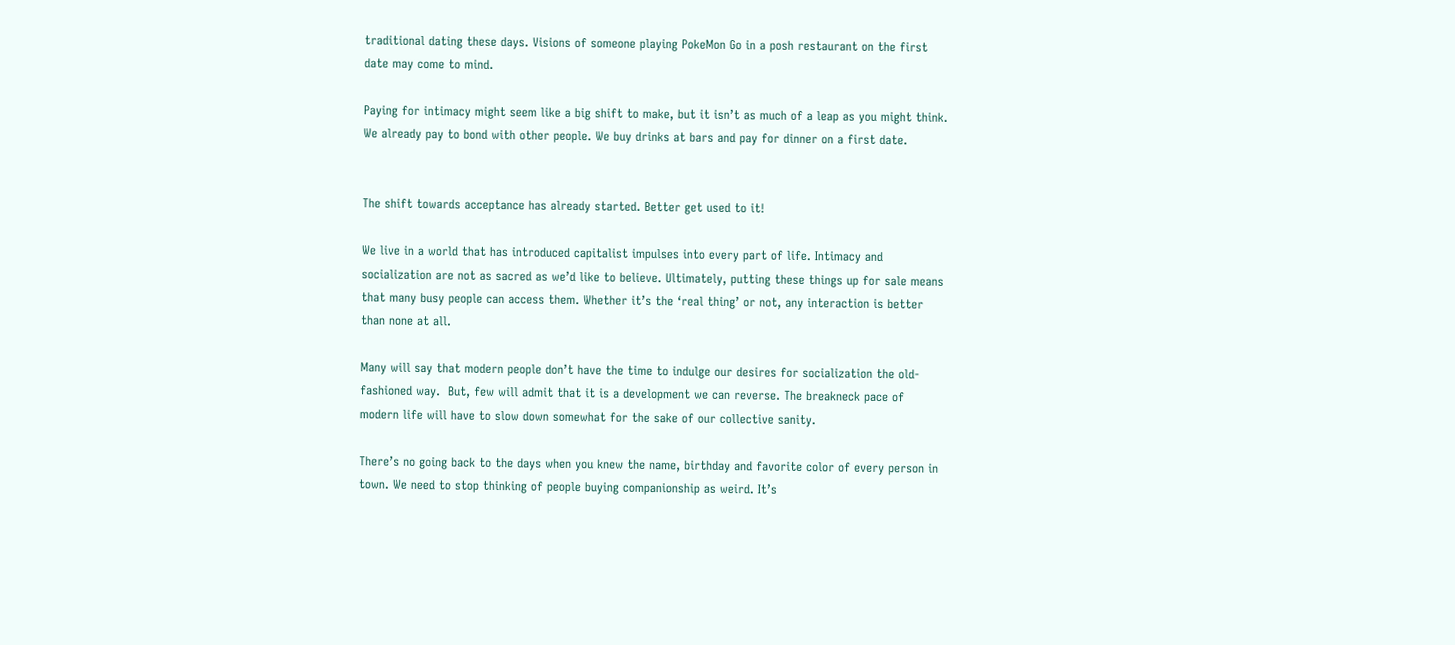traditional dating these days. Visions of someone playing PokeMon Go in a posh restaurant on the first date may come to mind.

Paying for intimacy might seem like a big shift to make, but it isn’t as much of a leap as you might think. We already pay to bond with other people. We buy drinks at bars and pay for dinner on a first date.


The shift towards acceptance has already started. Better get used to it!

We live in a world that has introduced capitalist impulses into every part of life. Intimacy and socialization are not as sacred as we’d like to believe. Ultimately, putting these things up for sale means that many busy people can access them. Whether it’s the ‘real thing’ or not, any interaction is better than none at all.

Many will say that modern people don’t have the time to indulge our desires for socialization the old-fashioned way.  But, few will admit that it is a development we can reverse. The breakneck pace of modern life will have to slow down somewhat for the sake of our collective sanity.

There’s no going back to the days when you knew the name, birthday and favorite color of every person in town. We need to stop thinking of people buying companionship as weird. It’s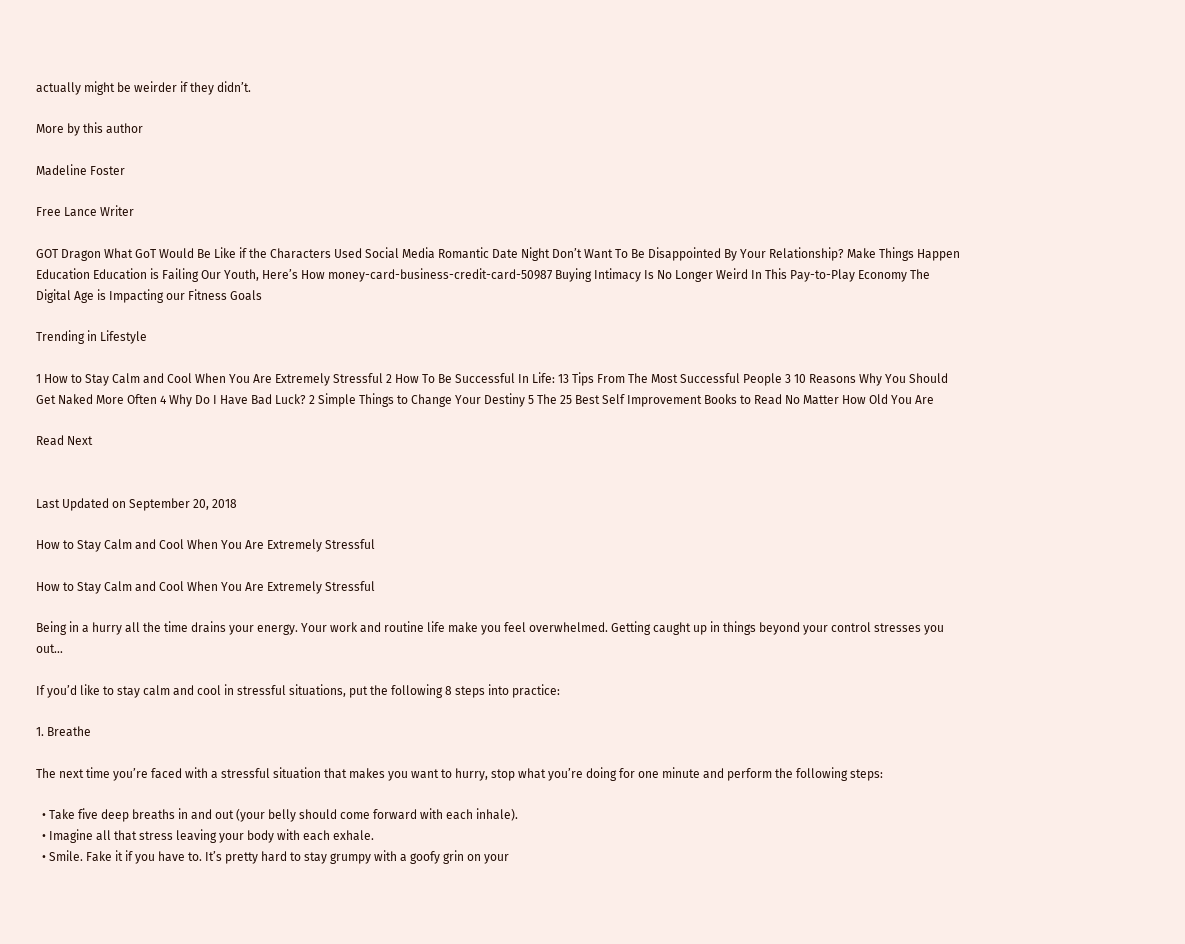actually might be weirder if they didn’t.

More by this author

Madeline Foster

Free Lance Writer

GOT Dragon What GoT Would Be Like if the Characters Used Social Media Romantic Date Night Don’t Want To Be Disappointed By Your Relationship? Make Things Happen Education Education is Failing Our Youth, Here’s How money-card-business-credit-card-50987 Buying Intimacy Is No Longer Weird In This Pay-to-Play Economy The Digital Age is Impacting our Fitness Goals

Trending in Lifestyle

1 How to Stay Calm and Cool When You Are Extremely Stressful 2 How To Be Successful In Life: 13 Tips From The Most Successful People 3 10 Reasons Why You Should Get Naked More Often 4 Why Do I Have Bad Luck? 2 Simple Things to Change Your Destiny 5 The 25 Best Self Improvement Books to Read No Matter How Old You Are

Read Next


Last Updated on September 20, 2018

How to Stay Calm and Cool When You Are Extremely Stressful

How to Stay Calm and Cool When You Are Extremely Stressful

Being in a hurry all the time drains your energy. Your work and routine life make you feel overwhelmed. Getting caught up in things beyond your control stresses you out…

If you’d like to stay calm and cool in stressful situations, put the following 8 steps into practice:

1. Breathe

The next time you’re faced with a stressful situation that makes you want to hurry, stop what you’re doing for one minute and perform the following steps:

  • Take five deep breaths in and out (your belly should come forward with each inhale).
  • Imagine all that stress leaving your body with each exhale.
  • Smile. Fake it if you have to. It’s pretty hard to stay grumpy with a goofy grin on your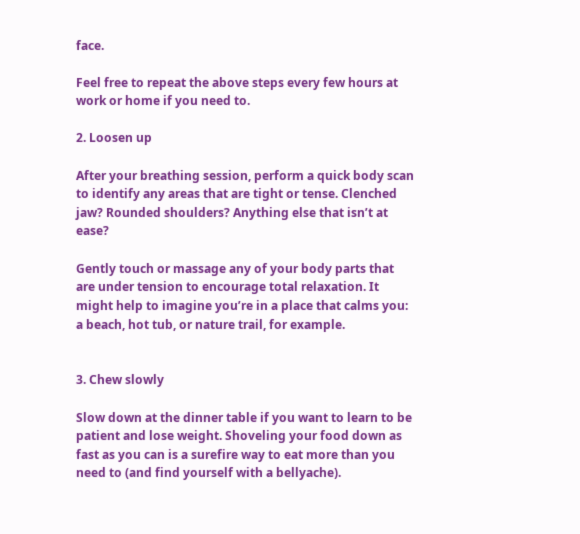face.

Feel free to repeat the above steps every few hours at work or home if you need to.

2. Loosen up

After your breathing session, perform a quick body scan to identify any areas that are tight or tense. Clenched jaw? Rounded shoulders? Anything else that isn’t at ease?

Gently touch or massage any of your body parts that are under tension to encourage total relaxation. It might help to imagine you’re in a place that calms you: a beach, hot tub, or nature trail, for example.


3. Chew slowly

Slow down at the dinner table if you want to learn to be patient and lose weight. Shoveling your food down as fast as you can is a surefire way to eat more than you need to (and find yourself with a bellyache).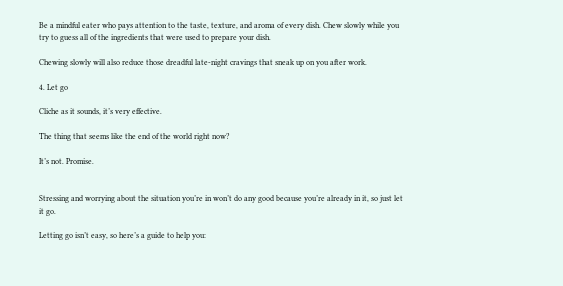Be a mindful eater who pays attention to the taste, texture, and aroma of every dish. Chew slowly while you try to guess all of the ingredients that were used to prepare your dish.

Chewing slowly will also reduce those dreadful late-night cravings that sneak up on you after work.

4. Let go

Cliche as it sounds, it’s very effective.

The thing that seems like the end of the world right now?

It’s not. Promise.


Stressing and worrying about the situation you’re in won’t do any good because you’re already in it, so just let it go.

Letting go isn’t easy, so here’s a guide to help you: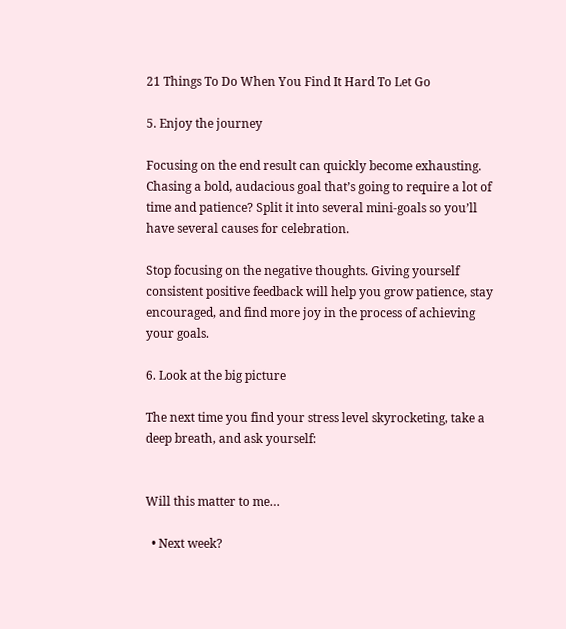21 Things To Do When You Find It Hard To Let Go

5. Enjoy the journey

Focusing on the end result can quickly become exhausting. Chasing a bold, audacious goal that’s going to require a lot of time and patience? Split it into several mini-goals so you’ll have several causes for celebration.

Stop focusing on the negative thoughts. Giving yourself consistent positive feedback will help you grow patience, stay encouraged, and find more joy in the process of achieving your goals.

6. Look at the big picture

The next time you find your stress level skyrocketing, take a deep breath, and ask yourself:


Will this matter to me…

  • Next week?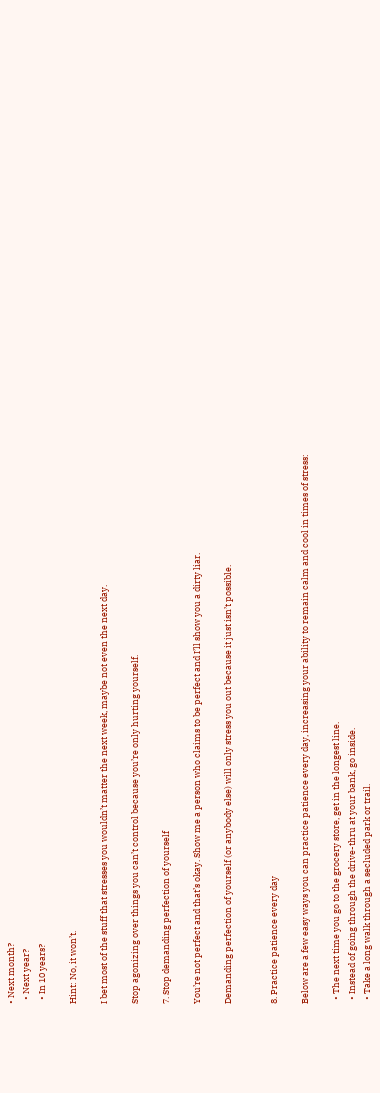• Next month?
  • Next year?
  • In 10 years?

Hint: No, it won’t.

I bet most of the stuff that stresses you wouldn’t matter the next week, maybe not even the next day.

Stop agonizing over things you can’t control because you’re only hurting yourself.

7. Stop demanding perfection of yourself

You’re not perfect and that’s okay. Show me a person who claims to be perfect and I’ll show you a dirty liar.

Demanding perfection of yourself (or anybody else) will only stress you out because it just isn’t possible.


8. Practice patience every day

Below are a few easy ways you can practice patience every day, increasing your ability to remain calm and cool in times of stress:

  • The next time you go to the grocery store, get in the longest line.
  • Instead of going through the drive-thru at your bank, go inside.
  • Take a long walk through a secluded park or trail.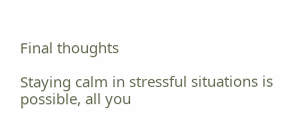Final thoughts

Staying calm in stressful situations is possible, all you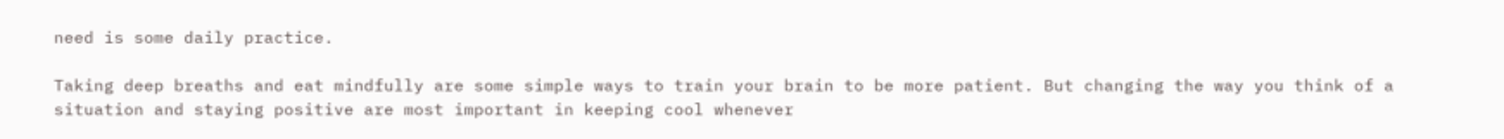need is some daily practice.

Taking deep breaths and eat mindfully are some simple ways to train your brain to be more patient. But changing the way you think of a situation and staying positive are most important in keeping cool whenever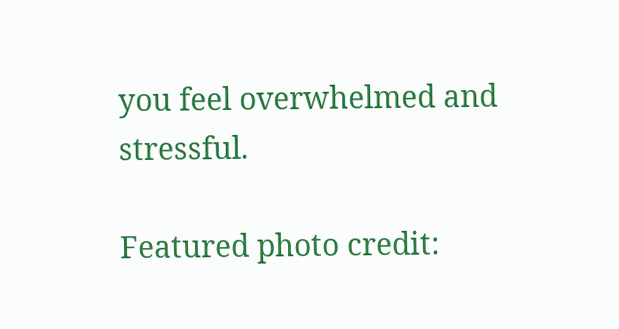you feel overwhelmed and stressful.

Featured photo credit: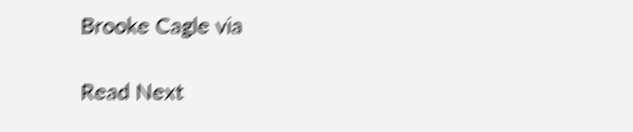Brooke Cagle via

Read Next